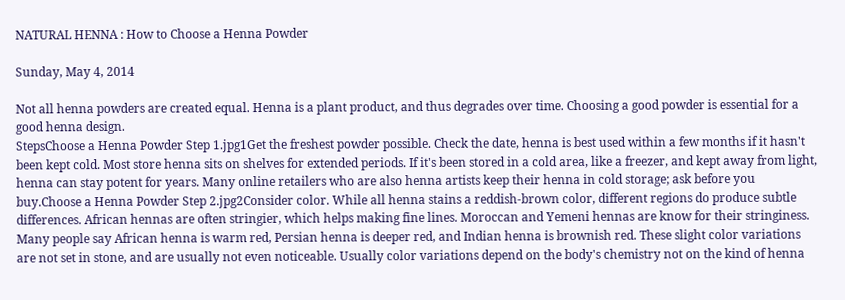NATURAL HENNA : How to Choose a Henna Powder

Sunday, May 4, 2014

Not all henna powders are created equal. Henna is a plant product, and thus degrades over time. Choosing a good powder is essential for a good henna design.
StepsChoose a Henna Powder Step 1.jpg1Get the freshest powder possible. Check the date, henna is best used within a few months if it hasn't been kept cold. Most store henna sits on shelves for extended periods. If it's been stored in a cold area, like a freezer, and kept away from light, henna can stay potent for years. Many online retailers who are also henna artists keep their henna in cold storage; ask before you buy.Choose a Henna Powder Step 2.jpg2Consider color. While all henna stains a reddish-brown color, different regions do produce subtle differences. African hennas are often stringier, which helps making fine lines. Moroccan and Yemeni hennas are know for their stringiness. Many people say African henna is warm red, Persian henna is deeper red, and Indian henna is brownish red. These slight color variations are not set in stone, and are usually not even noticeable. Usually color variations depend on the body's chemistry not on the kind of henna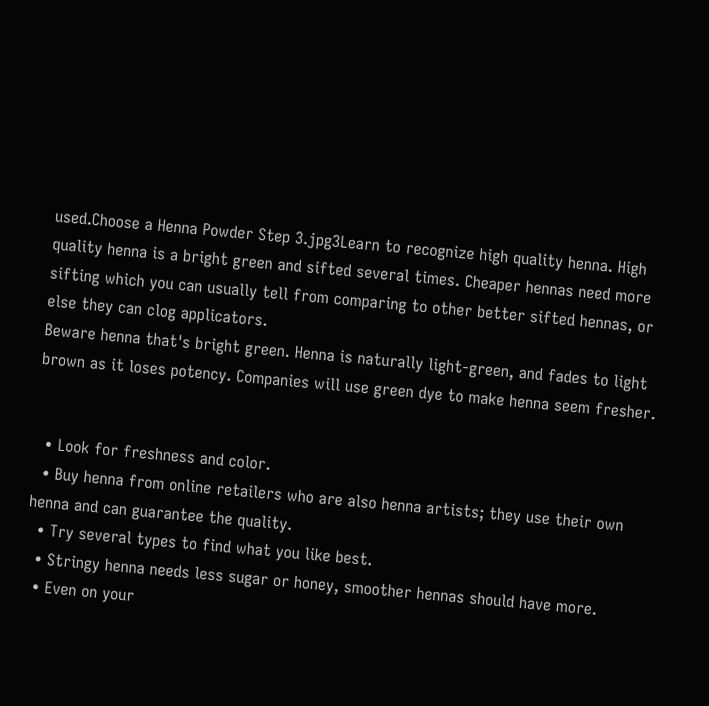used.Choose a Henna Powder Step 3.jpg3Learn to recognize high quality henna. High quality henna is a bright green and sifted several times. Cheaper hennas need more sifting which you can usually tell from comparing to other better sifted hennas, or else they can clog applicators.
Beware henna that's bright green. Henna is naturally light-green, and fades to light brown as it loses potency. Companies will use green dye to make henna seem fresher.


  • Look for freshness and color.
  • Buy henna from online retailers who are also henna artists; they use their own henna and can guarantee the quality.
  • Try several types to find what you like best.
  • Stringy henna needs less sugar or honey, smoother hennas should have more.
  • Even on your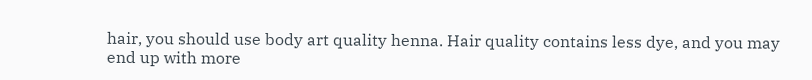hair, you should use body art quality henna. Hair quality contains less dye, and you may end up with more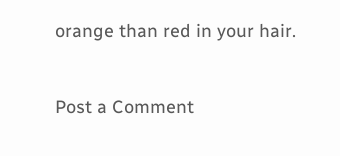orange than red in your hair.


Post a Comment